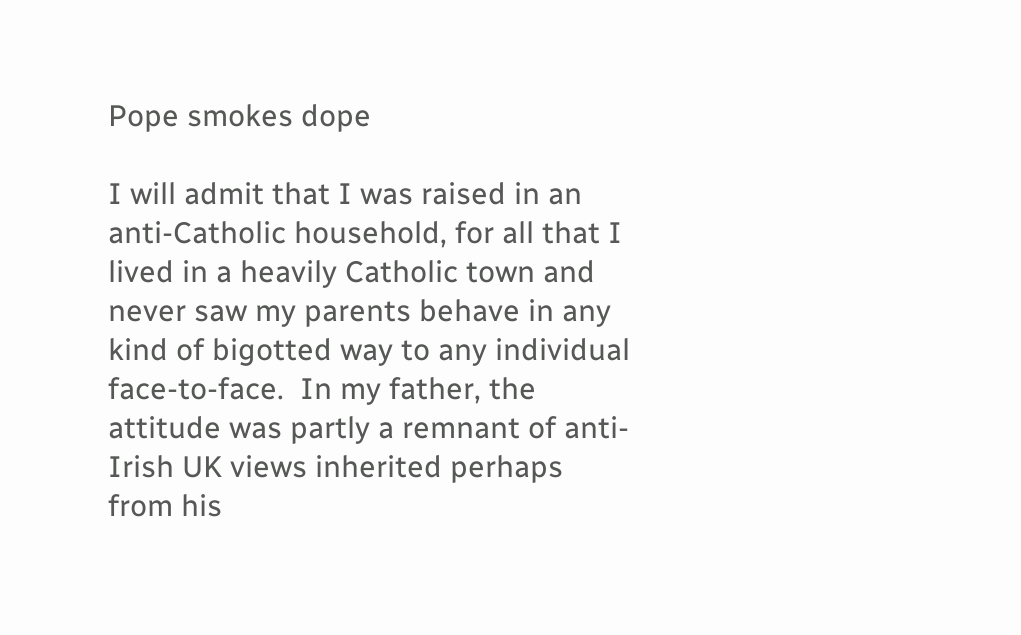Pope smokes dope

I will admit that I was raised in an anti-Catholic household, for all that I lived in a heavily Catholic town and never saw my parents behave in any kind of bigotted way to any individual face-to-face.  In my father, the attitude was partly a remnant of anti-Irish UK views inherited perhaps from his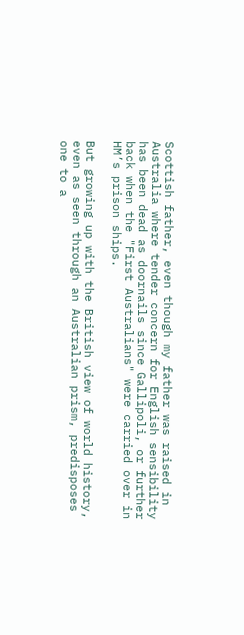Scottish father, even though my father was raised in Australia where tender concern for English sensibility has been dead as doornails since Gallipoli, or further back when the "First Australians" were carried over in HM’s prison ships.

But growing up with the British view of world history, even as seen through an Australian prism, predisposes one to a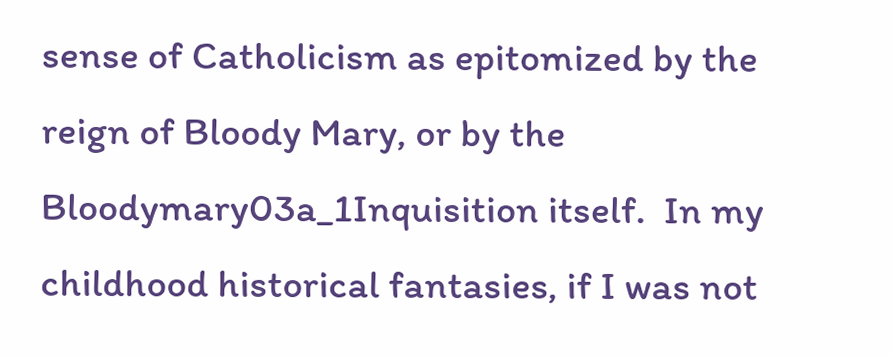sense of Catholicism as epitomized by the reign of Bloody Mary, or by the Bloodymary03a_1Inquisition itself.  In my childhood historical fantasies, if I was not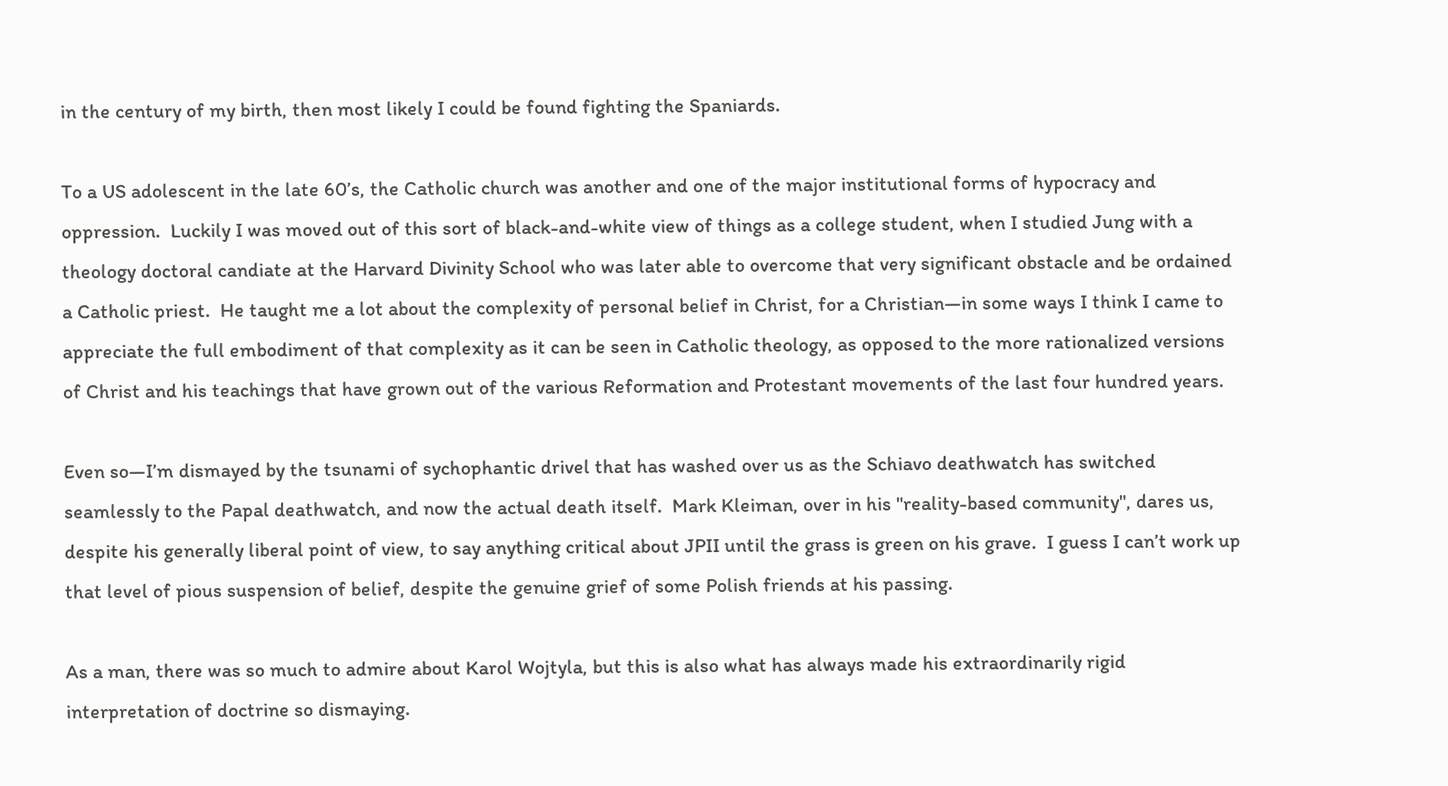in the century of my birth, then most likely I could be found fighting the Spaniards.

To a US adolescent in the late 60’s, the Catholic church was another and one of the major institutional forms of hypocracy and oppression.  Luckily I was moved out of this sort of black-and-white view of things as a college student, when I studied Jung with a theology doctoral candiate at the Harvard Divinity School who was later able to overcome that very significant obstacle and be ordained a Catholic priest.  He taught me a lot about the complexity of personal belief in Christ, for a Christian—in some ways I think I came to appreciate the full embodiment of that complexity as it can be seen in Catholic theology, as opposed to the more rationalized versions of Christ and his teachings that have grown out of the various Reformation and Protestant movements of the last four hundred years.

Even so—I’m dismayed by the tsunami of sychophantic drivel that has washed over us as the Schiavo deathwatch has switched seamlessly to the Papal deathwatch, and now the actual death itself.  Mark Kleiman, over in his "reality-based community", dares us, despite his generally liberal point of view, to say anything critical about JPII until the grass is green on his grave.  I guess I can’t work up that level of pious suspension of belief, despite the genuine grief of some Polish friends at his passing.

As a man, there was so much to admire about Karol Wojtyla, but this is also what has always made his extraordinarily rigid interpretation of doctrine so dismaying.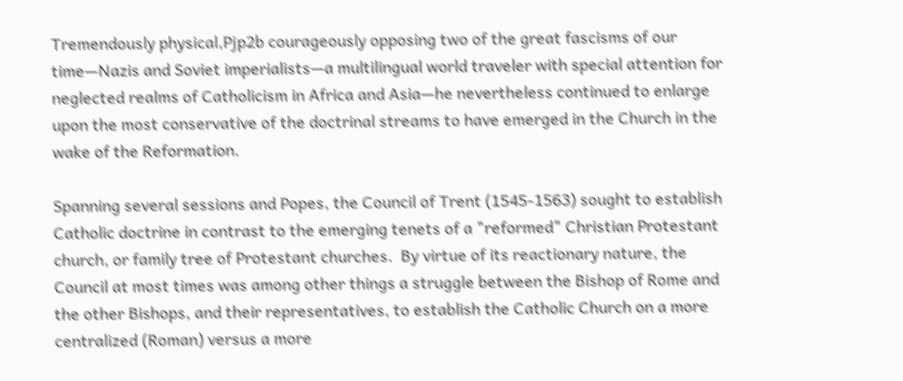Tremendously physical,Pjp2b courageously opposing two of the great fascisms of our time—Nazis and Soviet imperialists—a multilingual world traveler with special attention for neglected realms of Catholicism in Africa and Asia—he nevertheless continued to enlarge upon the most conservative of the doctrinal streams to have emerged in the Church in the wake of the Reformation.

Spanning several sessions and Popes, the Council of Trent (1545-1563) sought to establish Catholic doctrine in contrast to the emerging tenets of a "reformed" Christian Protestant church, or family tree of Protestant churches.  By virtue of its reactionary nature, the Council at most times was among other things a struggle between the Bishop of Rome and the other Bishops, and their representatives, to establish the Catholic Church on a more centralized (Roman) versus a more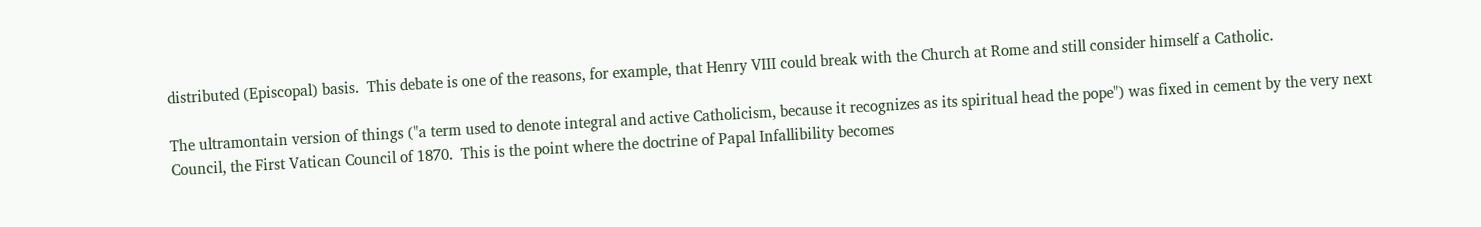distributed (Episcopal) basis.  This debate is one of the reasons, for example, that Henry VIII could break with the Church at Rome and still consider himself a Catholic.

The ultramontain version of things ("a term used to denote integral and active Catholicism, because it recognizes as its spiritual head the pope") was fixed in cement by the very next Council, the First Vatican Council of 1870.  This is the point where the doctrine of Papal Infallibility becomes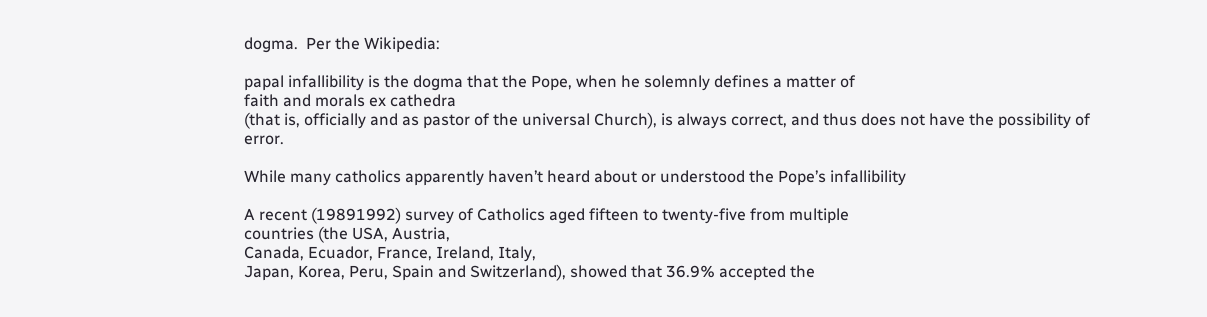dogma.  Per the Wikipedia:

papal infallibility is the dogma that the Pope, when he solemnly defines a matter of
faith and morals ex cathedra
(that is, officially and as pastor of the universal Church), is always correct, and thus does not have the possibility of error.

While many catholics apparently haven’t heard about or understood the Pope’s infallibility

A recent (19891992) survey of Catholics aged fifteen to twenty-five from multiple
countries (the USA, Austria,
Canada, Ecuador, France, Ireland, Italy,
Japan, Korea, Peru, Spain and Switzerland), showed that 36.9% accepted the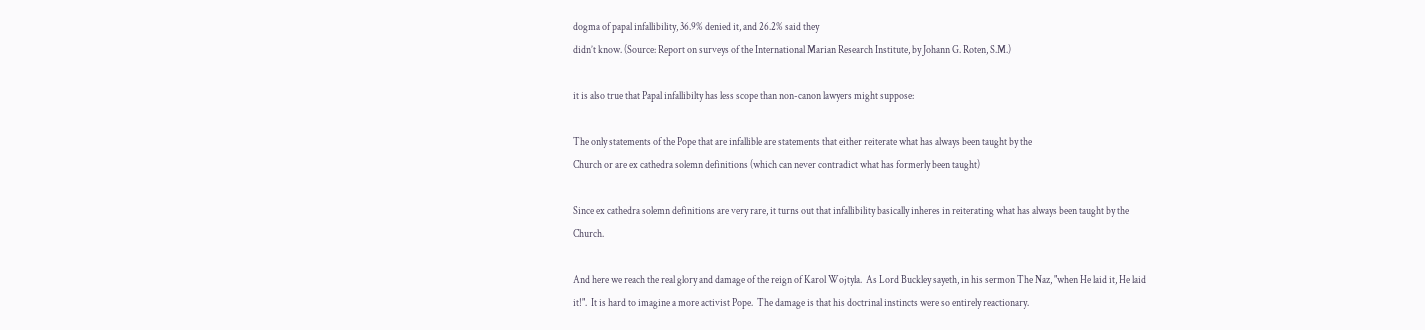dogma of papal infallibility, 36.9% denied it, and 26.2% said they
didn’t know. (Source: Report on surveys of the International Marian Research Institute, by Johann G. Roten, S.M.)

it is also true that Papal infallibilty has less scope than non-canon lawyers might suppose:

The only statements of the Pope that are infallible are statements that either reiterate what has always been taught by the
Church or are ex cathedra solemn definitions (which can never contradict what has formerly been taught)

Since ex cathedra solemn definitions are very rare, it turns out that infallibility basically inheres in reiterating what has always been taught by the Church.

And here we reach the real glory and damage of the reign of Karol Wojtyla.  As Lord Buckley sayeth, in his sermon The Naz, "when He laid it, He laid it!".  It is hard to imagine a more activist Pope.  The damage is that his doctrinal instincts were so entirely reactionary.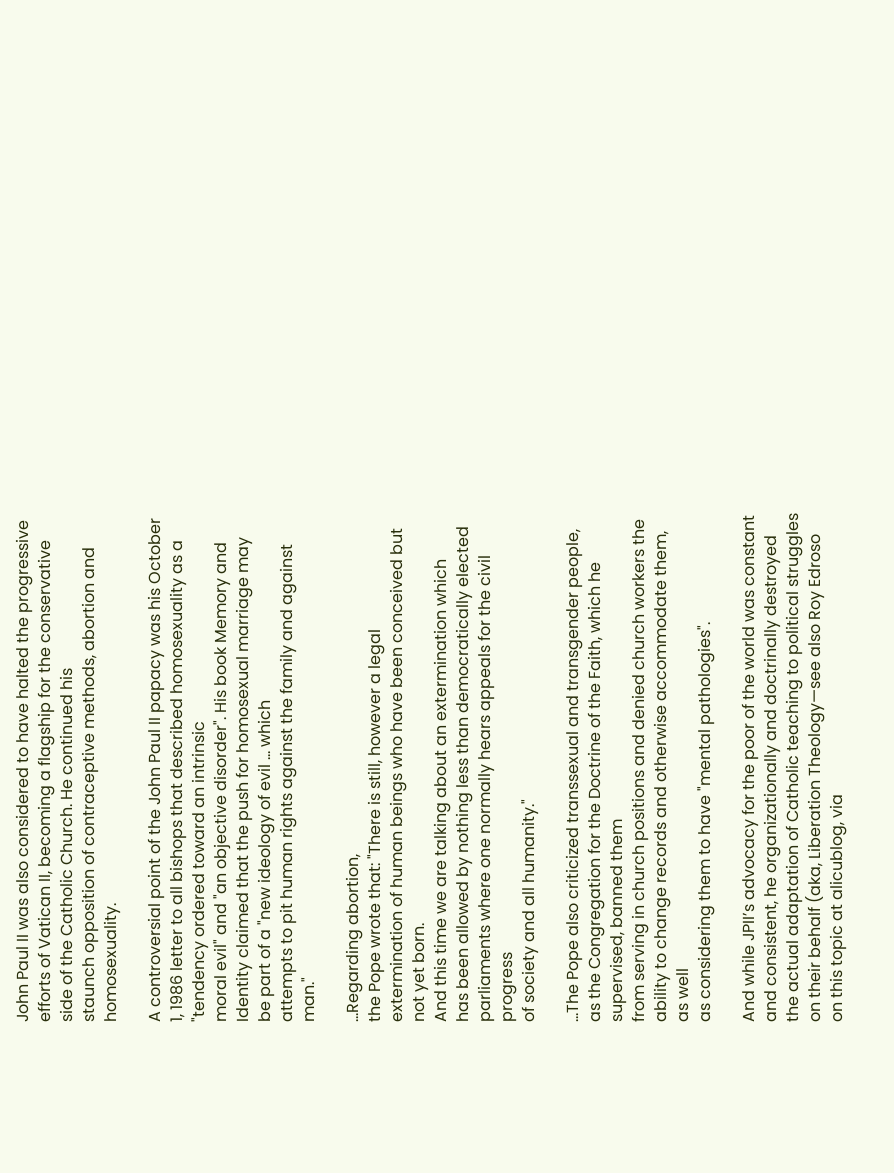John Paul II was also considered to have halted the progressive efforts of Vatican II, becoming a flagship for the conservative side of the Catholic Church. He continued his
staunch opposition of contraceptive methods, abortion and homosexuality.

A controversial point of the John Paul II papacy was his October 1, 1986 letter to all bishops that described homosexuality as a "tendency ordered toward an intrinsic
moral evil" and "an objective disorder". His book Memory and Identity claimed that the push for homosexual marriage may be part of a "new ideology of evil … which
attempts to pit human rights against the family and against man."

…Regarding abortion,
the Pope wrote that: "There is still, however a legal
extermination of human beings who have been conceived but not yet born.
And this time we are talking about an extermination which
has been allowed by nothing less than democratically elected
parliaments where one normally hears appeals for the civil progress
of society and all humanity."

…The Pope also criticized transsexual and transgender people, as the Congregation for the Doctrine of the Faith, which he supervised, banned them
from serving in church positions and denied church workers the ability to change records and otherwise accommodate them, as well
as considering them to have "mental pathologies".

And while JPII’s advocacy for the poor of the world was constant and consistent, he organizationally and doctrinally destroyed the actual adaptation of Catholic teaching to political struggles on their behalf (aka, Liberation Theology—see also Roy Edroso on this topic at alicublog, via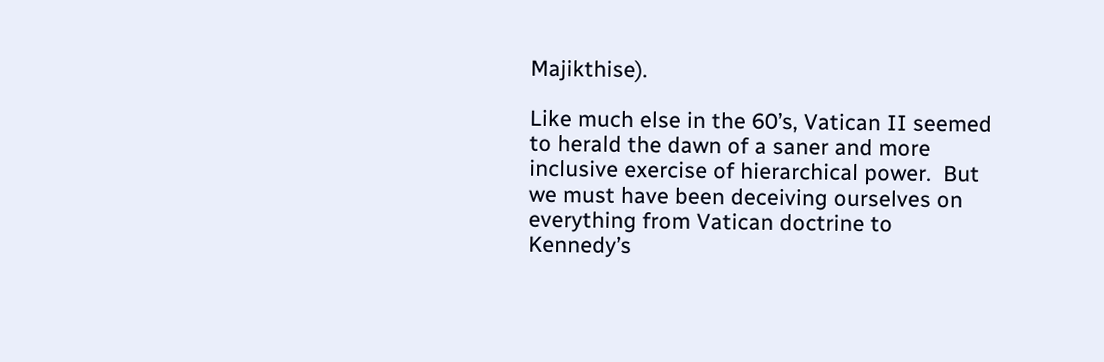Majikthise).

Like much else in the 60’s, Vatican II seemed to herald the dawn of a saner and more inclusive exercise of hierarchical power.  But we must have been deceiving ourselves on everything from Vatican doctrine to Kennedy’s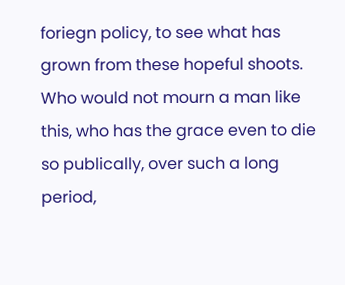foriegn policy, to see what has grown from these hopeful shoots.  Who would not mourn a man like this, who has the grace even to die so publically, over such a long period,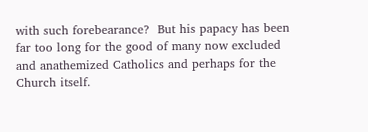with such forebearance?  But his papacy has been far too long for the good of many now excluded and anathemized Catholics and perhaps for the Church itself.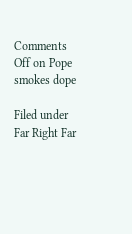Comments Off on Pope smokes dope

Filed under Far Right Far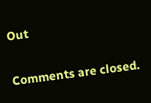Out

Comments are closed.